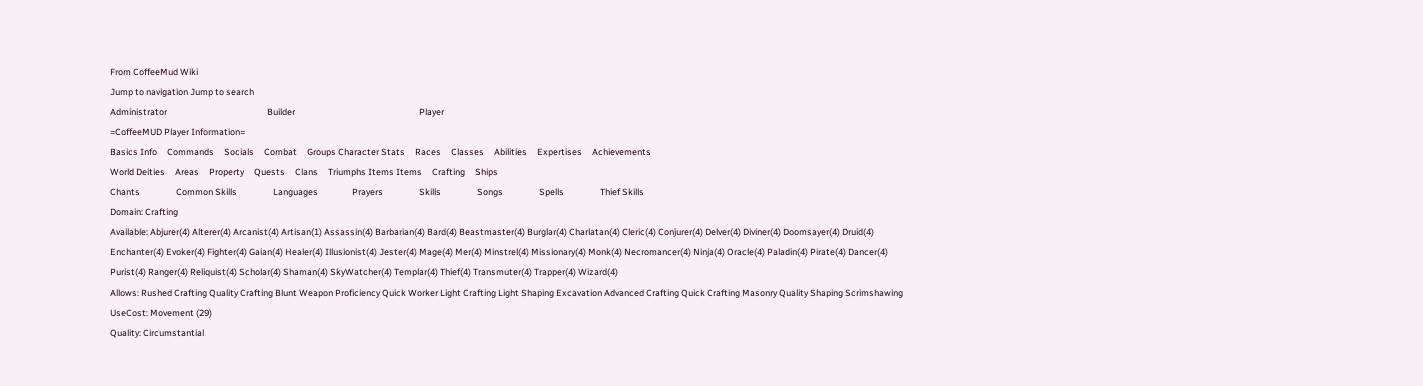From CoffeeMud Wiki
Jump to navigation Jump to search
Administrator                                                  Builder                                                              Player
=CoffeeMUD Player Information=
Basics Info     Commands     Socials     Combat     Groups Character Stats     Races     Classes     Abilities     Expertises     Achievements
World Deities     Areas     Property     Quests     Clans     Triumphs Items Items     Crafting     Ships
Chants                  Common Skills                  Languages                 Prayers                  Skills                  Songs                  Spells                  Thief Skills
Domain: Crafting
Available: Abjurer(4) Alterer(4) Arcanist(4) Artisan(1) Assassin(4) Barbarian(4) Bard(4) Beastmaster(4) Burglar(4) Charlatan(4) Cleric(4) Conjurer(4) Delver(4) Diviner(4) Doomsayer(4) Druid(4) Enchanter(4) Evoker(4) Fighter(4) Gaian(4) Healer(4) Illusionist(4) Jester(4) Mage(4) Mer(4) Minstrel(4) Missionary(4) Monk(4) Necromancer(4) Ninja(4) Oracle(4) Paladin(4) Pirate(4) Dancer(4) Purist(4) Ranger(4) Reliquist(4) Scholar(4) Shaman(4) SkyWatcher(4) Templar(4) Thief(4) Transmuter(4) Trapper(4) Wizard(4)
Allows: Rushed Crafting Quality Crafting Blunt Weapon Proficiency Quick Worker Light Crafting Light Shaping Excavation Advanced Crafting Quick Crafting Masonry Quality Shaping Scrimshawing
UseCost: Movement (29)
Quality: Circumstantial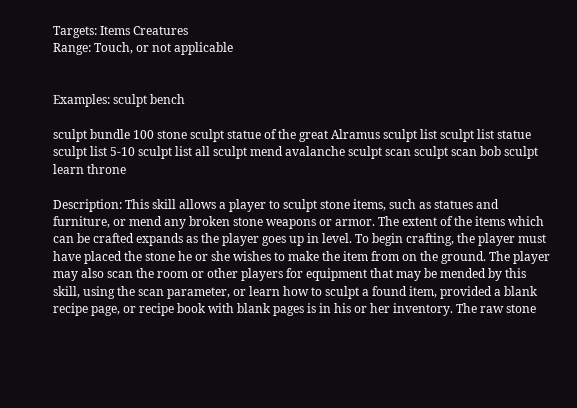Targets: Items Creatures
Range: Touch, or not applicable


Examples: sculpt bench

sculpt bundle 100 stone sculpt statue of the great Alramus sculpt list sculpt list statue sculpt list 5-10 sculpt list all sculpt mend avalanche sculpt scan sculpt scan bob sculpt learn throne

Description: This skill allows a player to sculpt stone items, such as statues and furniture, or mend any broken stone weapons or armor. The extent of the items which can be crafted expands as the player goes up in level. To begin crafting, the player must have placed the stone he or she wishes to make the item from on the ground. The player may also scan the room or other players for equipment that may be mended by this skill, using the scan parameter, or learn how to sculpt a found item, provided a blank recipe page, or recipe book with blank pages is in his or her inventory. The raw stone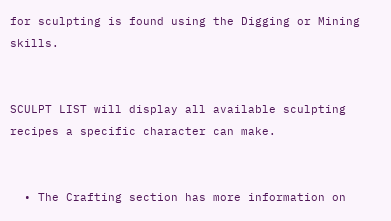for sculpting is found using the Digging or Mining skills.


SCULPT LIST will display all available sculpting recipes a specific character can make.


  • The Crafting section has more information on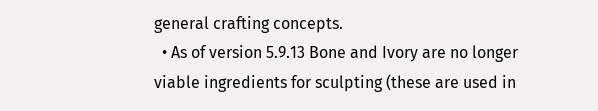general crafting concepts.
  • As of version 5.9.13 Bone and Ivory are no longer viable ingredients for sculpting (these are used in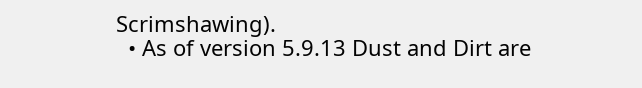Scrimshawing).
  • As of version 5.9.13 Dust and Dirt are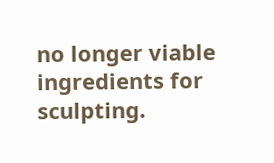no longer viable ingredients for sculpting.